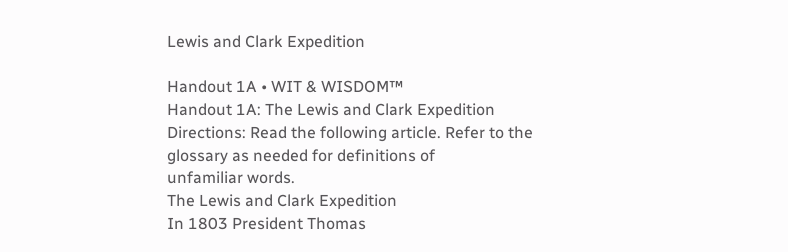Lewis and Clark Expedition

Handout 1A • WIT & WISDOM™
Handout 1A: The Lewis and Clark Expedition
Directions: Read the following article. Refer to the glossary as needed for definitions of
unfamiliar words.
The Lewis and Clark Expedition
In 1803 President Thomas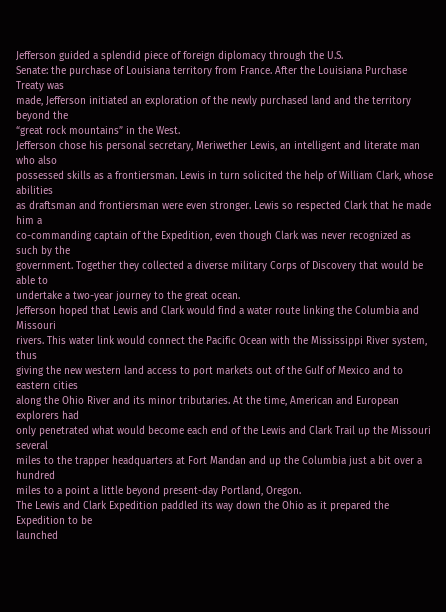Jefferson guided a splendid piece of foreign diplomacy through the U.S.
Senate: the purchase of Louisiana territory from France. After the Louisiana Purchase Treaty was
made, Jefferson initiated an exploration of the newly purchased land and the territory beyond the
“great rock mountains” in the West.
Jefferson chose his personal secretary, Meriwether Lewis, an intelligent and literate man who also
possessed skills as a frontiersman. Lewis in turn solicited the help of William Clark, whose abilities
as draftsman and frontiersman were even stronger. Lewis so respected Clark that he made him a
co-commanding captain of the Expedition, even though Clark was never recognized as such by the
government. Together they collected a diverse military Corps of Discovery that would be able to
undertake a two-year journey to the great ocean.
Jefferson hoped that Lewis and Clark would find a water route linking the Columbia and Missouri
rivers. This water link would connect the Pacific Ocean with the Mississippi River system, thus
giving the new western land access to port markets out of the Gulf of Mexico and to eastern cities
along the Ohio River and its minor tributaries. At the time, American and European explorers had
only penetrated what would become each end of the Lewis and Clark Trail up the Missouri several
miles to the trapper headquarters at Fort Mandan and up the Columbia just a bit over a hundred
miles to a point a little beyond present-day Portland, Oregon.
The Lewis and Clark Expedition paddled its way down the Ohio as it prepared the Expedition to be
launched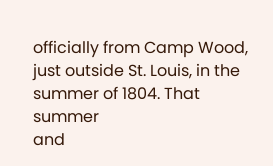officially from Camp Wood, just outside St. Louis, in the summer of 1804. That summer
and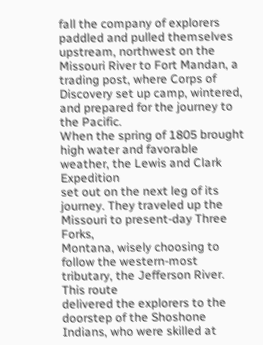fall the company of explorers paddled and pulled themselves upstream, northwest on the
Missouri River to Fort Mandan, a trading post, where Corps of Discovery set up camp, wintered,
and prepared for the journey to the Pacific.
When the spring of 1805 brought high water and favorable weather, the Lewis and Clark Expedition
set out on the next leg of its journey. They traveled up the Missouri to present-day Three Forks,
Montana, wisely choosing to follow the western-most tributary, the Jefferson River. This route
delivered the explorers to the doorstep of the Shoshone Indians, who were skilled at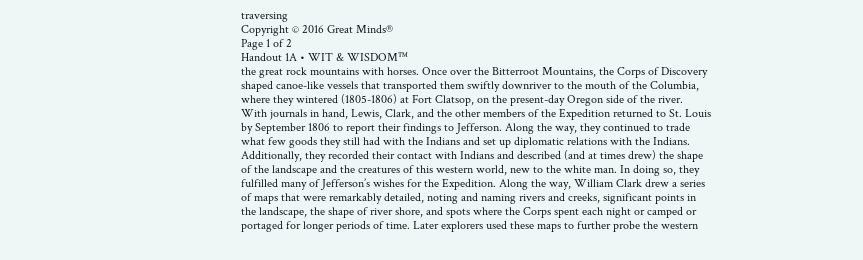traversing
Copyright © 2016 Great Minds®
Page 1 of 2
Handout 1A • WIT & WISDOM™
the great rock mountains with horses. Once over the Bitterroot Mountains, the Corps of Discovery
shaped canoe-like vessels that transported them swiftly downriver to the mouth of the Columbia,
where they wintered (1805-1806) at Fort Clatsop, on the present-day Oregon side of the river.
With journals in hand, Lewis, Clark, and the other members of the Expedition returned to St. Louis
by September 1806 to report their findings to Jefferson. Along the way, they continued to trade
what few goods they still had with the Indians and set up diplomatic relations with the Indians.
Additionally, they recorded their contact with Indians and described (and at times drew) the shape
of the landscape and the creatures of this western world, new to the white man. In doing so, they
fulfilled many of Jefferson’s wishes for the Expedition. Along the way, William Clark drew a series
of maps that were remarkably detailed, noting and naming rivers and creeks, significant points in
the landscape, the shape of river shore, and spots where the Corps spent each night or camped or
portaged for longer periods of time. Later explorers used these maps to further probe the western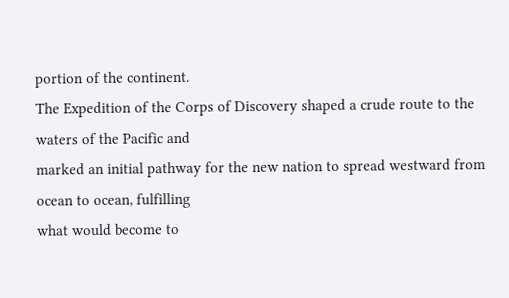portion of the continent.
The Expedition of the Corps of Discovery shaped a crude route to the waters of the Pacific and
marked an initial pathway for the new nation to spread westward from ocean to ocean, fulfilling
what would become to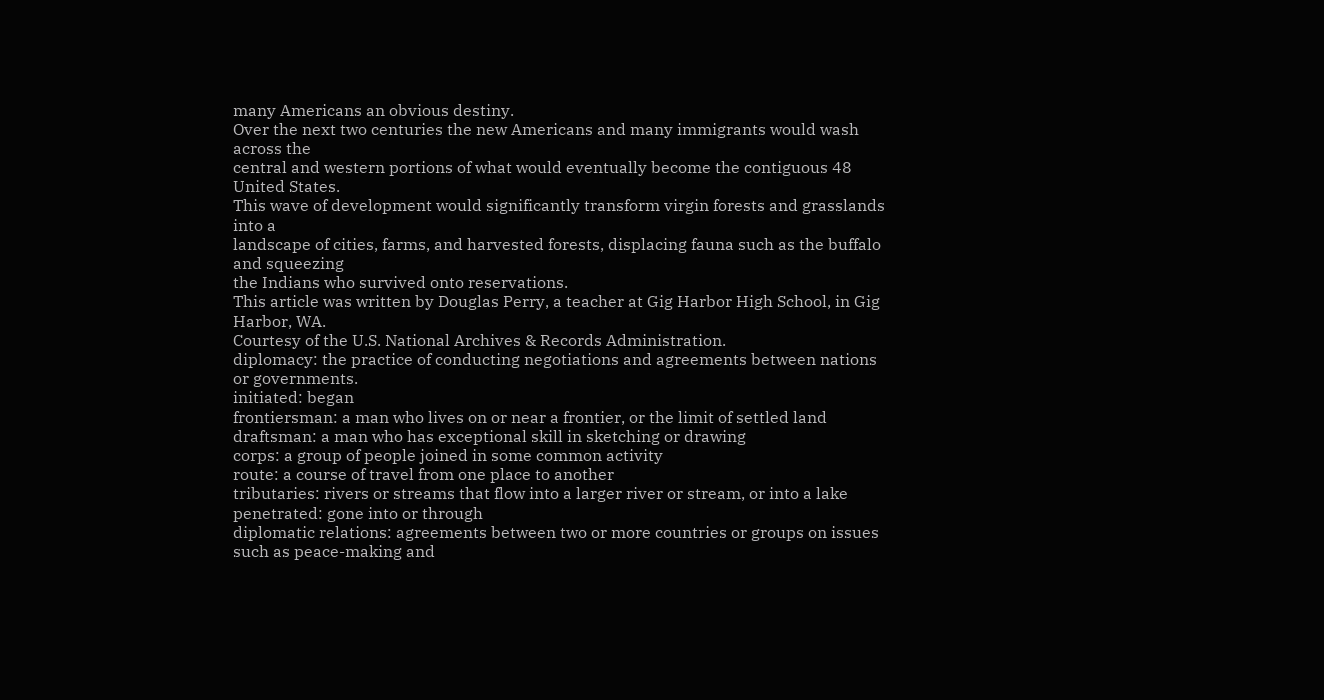many Americans an obvious destiny.
Over the next two centuries the new Americans and many immigrants would wash across the
central and western portions of what would eventually become the contiguous 48 United States.
This wave of development would significantly transform virgin forests and grasslands into a
landscape of cities, farms, and harvested forests, displacing fauna such as the buffalo and squeezing
the Indians who survived onto reservations.
This article was written by Douglas Perry, a teacher at Gig Harbor High School, in Gig Harbor, WA.
Courtesy of the U.S. National Archives & Records Administration.
diplomacy: the practice of conducting negotiations and agreements between nations or governments.
initiated: began
frontiersman: a man who lives on or near a frontier, or the limit of settled land
draftsman: a man who has exceptional skill in sketching or drawing
corps: a group of people joined in some common activity
route: a course of travel from one place to another
tributaries: rivers or streams that flow into a larger river or stream, or into a lake
penetrated: gone into or through
diplomatic relations: agreements between two or more countries or groups on issues such as peace-making and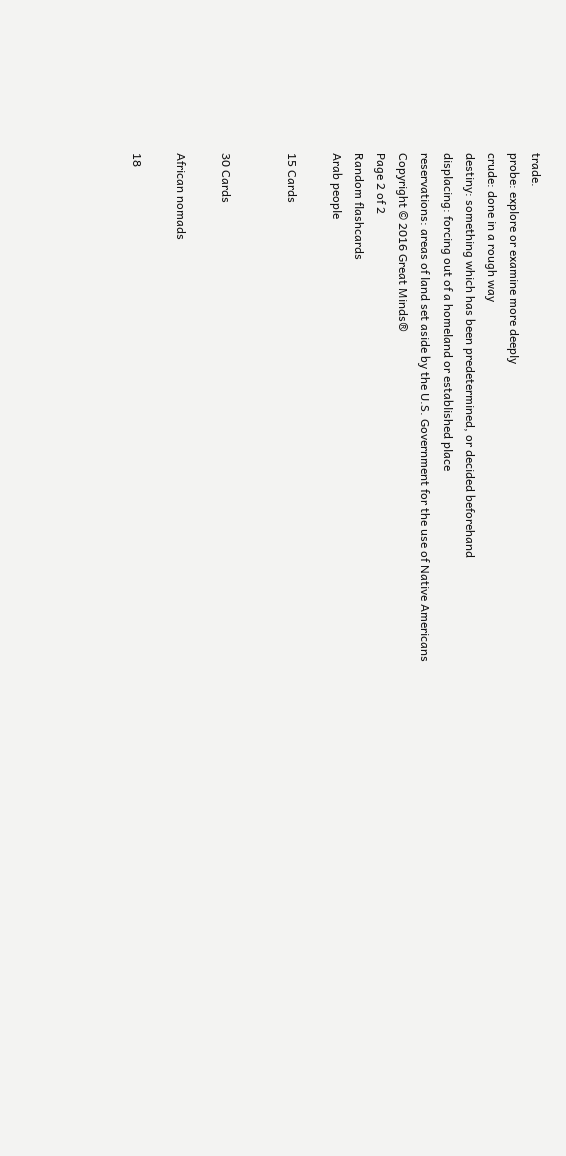trade.
probe: explore or examine more deeply
crude: done in a rough way
destiny: something which has been predetermined, or decided beforehand
displacing: forcing out of a homeland or established place
reservations: areas of land set aside by the U.S. Government for the use of Native Americans
Copyright © 2016 Great Minds®
Page 2 of 2
Random flashcards
Arab people

15 Cards


30 Cards

African nomads

18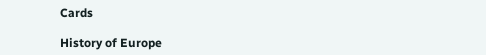Cards

History of Europe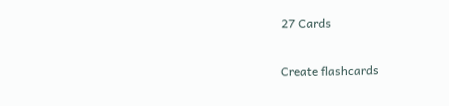27 Cards

Create flashcards